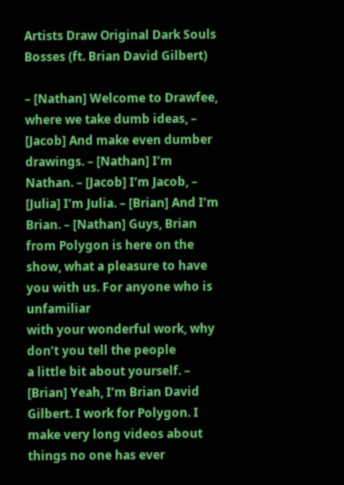Artists Draw Original Dark Souls Bosses (ft. Brian David Gilbert)

– [Nathan] Welcome to Drawfee,
where we take dumb ideas, – [Jacob] And make even dumber drawings. – [Nathan] I’m Nathan. – [Jacob] I’m Jacob, – [Julia] I’m Julia. – [Brian] And I’m Brian. – [Nathan] Guys, Brian from Polygon is here on the show, what a pleasure to have you with us. For anyone who is unfamiliar
with your wonderful work, why don’t you tell the people
a little bit about yourself. – [Brian] Yeah, I’m Brian David Gilbert. I work for Polygon. I make very long videos about things no one has ever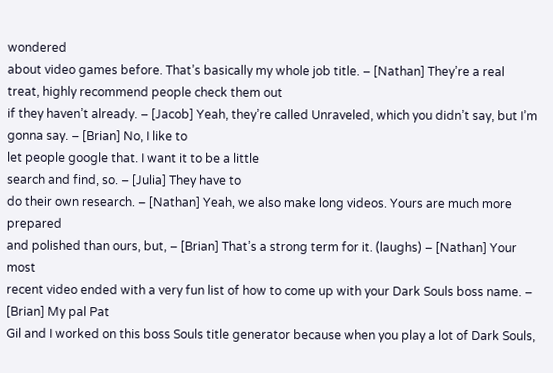wondered
about video games before. That’s basically my whole job title. – [Nathan] They’re a real
treat, highly recommend people check them out
if they haven’t already. – [Jacob] Yeah, they’re called Unraveled, which you didn’t say, but I’m gonna say. – [Brian] No, I like to
let people google that. I want it to be a little
search and find, so. – [Julia] They have to
do their own research. – [Nathan] Yeah, we also make long videos. Yours are much more prepared
and polished than ours, but, – [Brian] That’s a strong term for it. (laughs) – [Nathan] Your most
recent video ended with a very fun list of how to come up with your Dark Souls boss name. – [Brian] My pal Pat
Gil and I worked on this boss Souls title generator because when you play a lot of Dark Souls,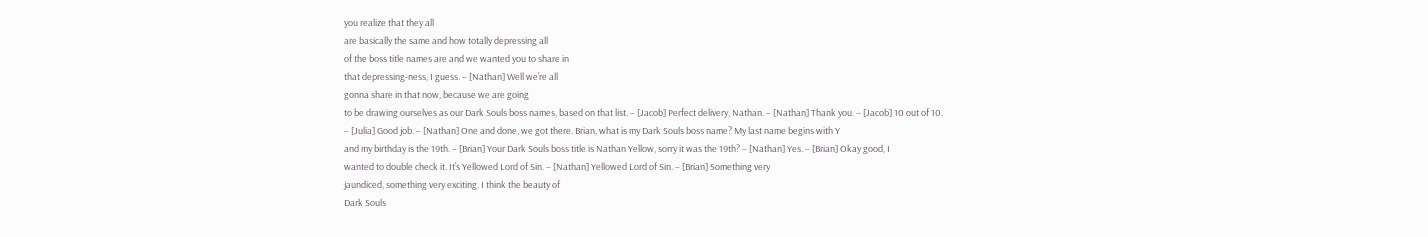you realize that they all
are basically the same and how totally depressing all
of the boss title names are and we wanted you to share in
that depressing-ness, I guess. – [Nathan] Well we’re all
gonna share in that now, because we are going
to be drawing ourselves as our Dark Souls boss names, based on that list. – [Jacob] Perfect delivery, Nathan. – [Nathan] Thank you. – [Jacob] 10 out of 10.
– [Julia] Good job. – [Nathan] One and done, we got there. Brian, what is my Dark Souls boss name? My last name begins with Y
and my birthday is the 19th. – [Brian] Your Dark Souls boss title is Nathan Yellow, sorry it was the 19th? – [Nathan] Yes. – [Brian] Okay good, I
wanted to double check it. It’s Yellowed Lord of Sin. – [Nathan] Yellowed Lord of Sin. – [Brian] Something very
jaundiced, something very exciting. I think the beauty of
Dark Souls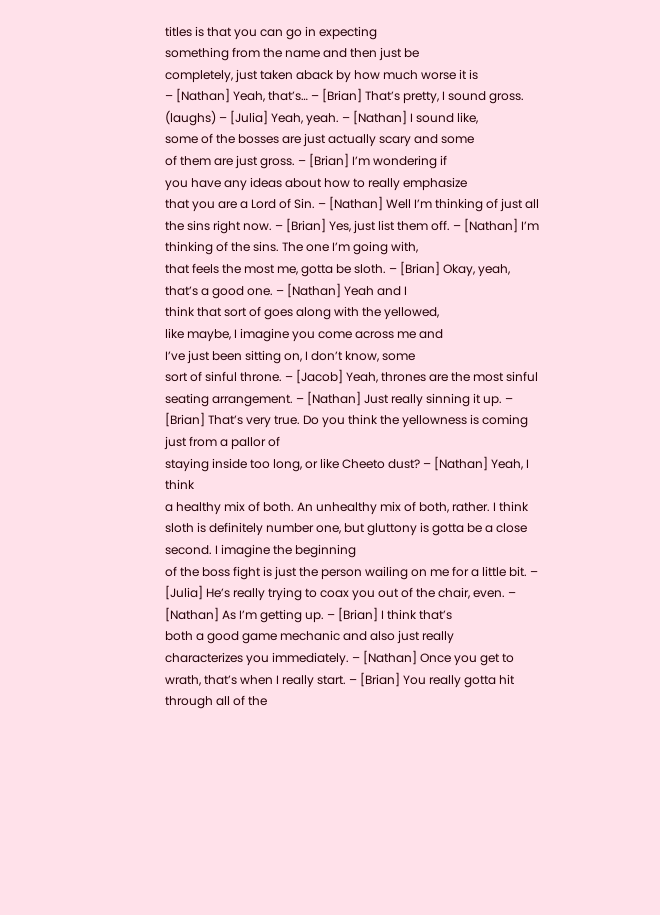titles is that you can go in expecting
something from the name and then just be
completely, just taken aback by how much worse it is
– [Nathan] Yeah, that’s… – [Brian] That’s pretty, I sound gross. (laughs) – [Julia] Yeah, yeah. – [Nathan] I sound like,
some of the bosses are just actually scary and some
of them are just gross. – [Brian] I’m wondering if
you have any ideas about how to really emphasize
that you are a Lord of Sin. – [Nathan] Well I’m thinking of just all the sins right now. – [Brian] Yes, just list them off. – [Nathan] I’m thinking of the sins. The one I’m going with,
that feels the most me, gotta be sloth. – [Brian] Okay, yeah, that’s a good one. – [Nathan] Yeah and I
think that sort of goes along with the yellowed,
like maybe, I imagine you come across me and
I’ve just been sitting on, I don’t know, some
sort of sinful throne. – [Jacob] Yeah, thrones are the most sinful seating arrangement. – [Nathan] Just really sinning it up. – [Brian] That’s very true. Do you think the yellowness is coming just from a pallor of
staying inside too long, or like Cheeto dust? – [Nathan] Yeah, I think
a healthy mix of both. An unhealthy mix of both, rather. I think sloth is definitely number one, but gluttony is gotta be a close second. I imagine the beginning
of the boss fight is just the person wailing on me for a little bit. – [Julia] He’s really trying to coax you out of the chair, even. – [Nathan] As I’m getting up. – [Brian] I think that’s
both a good game mechanic and also just really
characterizes you immediately. – [Nathan] Once you get to wrath, that’s when I really start. – [Brian] You really gotta hit through all of the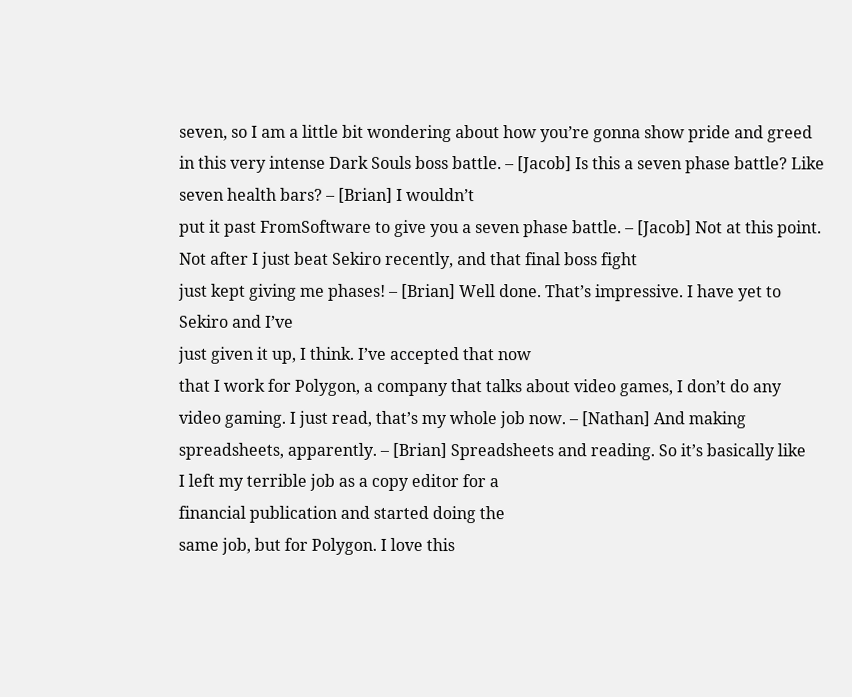seven, so I am a little bit wondering about how you’re gonna show pride and greed in this very intense Dark Souls boss battle. – [Jacob] Is this a seven phase battle? Like seven health bars? – [Brian] I wouldn’t
put it past FromSoftware to give you a seven phase battle. – [Jacob] Not at this point. Not after I just beat Sekiro recently, and that final boss fight
just kept giving me phases! – [Brian] Well done. That’s impressive. I have yet to Sekiro and I’ve
just given it up, I think. I’ve accepted that now
that I work for Polygon, a company that talks about video games, I don’t do any video gaming. I just read, that’s my whole job now. – [Nathan] And making
spreadsheets, apparently. – [Brian] Spreadsheets and reading. So it’s basically like
I left my terrible job as a copy editor for a
financial publication and started doing the
same job, but for Polygon. I love this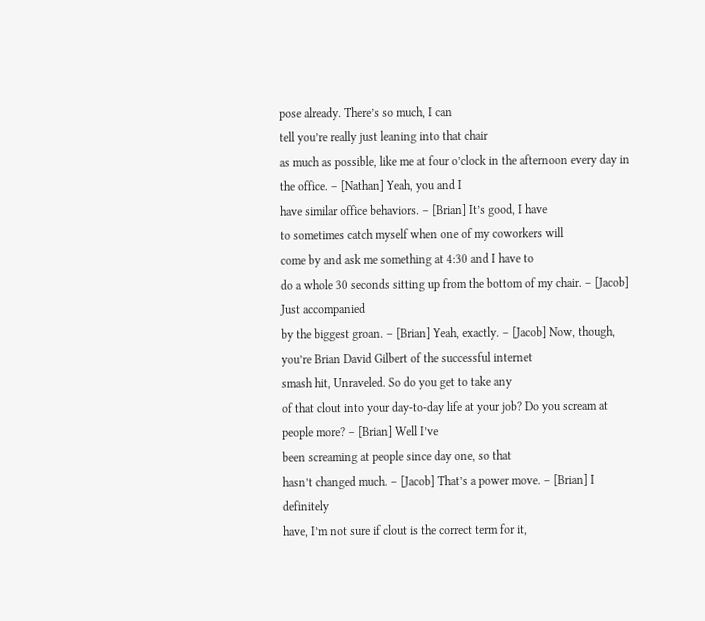pose already. There’s so much, I can
tell you’re really just leaning into that chair
as much as possible, like me at four o’clock in the afternoon every day in the office. – [Nathan] Yeah, you and I
have similar office behaviors. – [Brian] It’s good, I have
to sometimes catch myself when one of my coworkers will
come by and ask me something at 4:30 and I have to
do a whole 30 seconds sitting up from the bottom of my chair. – [Jacob] Just accompanied
by the biggest groan. – [Brian] Yeah, exactly. – [Jacob] Now, though,
you’re Brian David Gilbert of the successful internet
smash hit, Unraveled. So do you get to take any
of that clout into your day-to-day life at your job? Do you scream at people more? – [Brian] Well I’ve
been screaming at people since day one, so that
hasn’t changed much. – [Jacob] That’s a power move. – [Brian] I definitely
have, I’m not sure if clout is the correct term for it,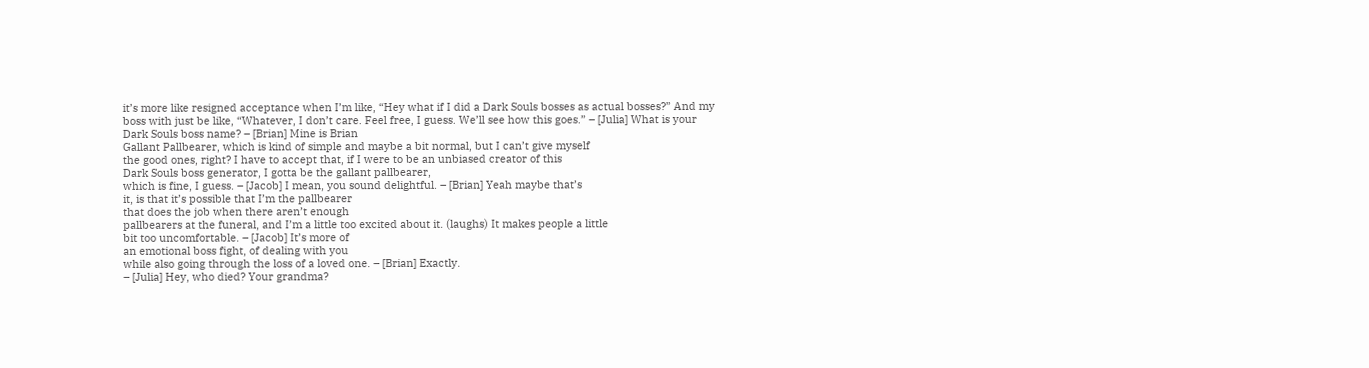it’s more like resigned acceptance when I’m like, “Hey what if I did a Dark Souls bosses as actual bosses?” And my
boss with just be like, “Whatever, I don’t care. Feel free, I guess. We’ll see how this goes.” – [Julia] What is your
Dark Souls boss name? – [Brian] Mine is Brian
Gallant Pallbearer, which is kind of simple and maybe a bit normal, but I can’t give myself
the good ones, right? I have to accept that, if I were to be an unbiased creator of this
Dark Souls boss generator, I gotta be the gallant pallbearer,
which is fine, I guess. – [Jacob] I mean, you sound delightful. – [Brian] Yeah maybe that’s
it, is that it’s possible that I’m the pallbearer
that does the job when there aren’t enough
pallbearers at the funeral, and I’m a little too excited about it. (laughs) It makes people a little
bit too uncomfortable. – [Jacob] It’s more of
an emotional boss fight, of dealing with you
while also going through the loss of a loved one. – [Brian] Exactly.
– [Julia] Hey, who died? Your grandma?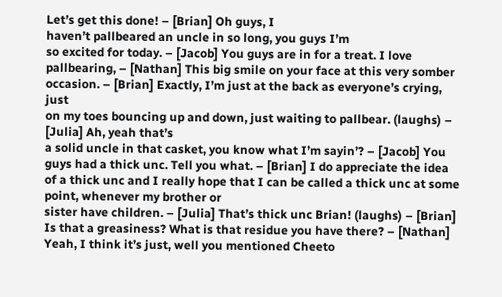Let’s get this done! – [Brian] Oh guys, I
haven’t pallbeared an uncle in so long, you guys I’m
so excited for today. – [Jacob] You guys are in for a treat. I love pallbearing, – [Nathan] This big smile on your face at this very somber occasion. – [Brian] Exactly, I’m just at the back as everyone’s crying, just
on my toes bouncing up and down, just waiting to pallbear. (laughs) – [Julia] Ah, yeah that’s
a solid uncle in that casket, you know what I’m sayin’? – [Jacob] You guys had a thick unc. Tell you what. – [Brian] I do appreciate the idea of a thick unc and I really hope that I can be called a thick unc at some point, whenever my brother or
sister have children. – [Julia] That’s thick unc Brian! (laughs) – [Brian] Is that a greasiness? What is that residue you have there? – [Nathan] Yeah, I think it’s just, well you mentioned Cheeto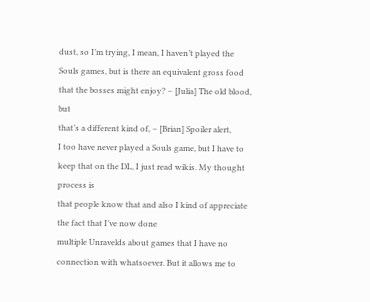dust, so I’m trying, I mean, I haven’t played the Souls games, but is there an equivalent gross food that the bosses might enjoy? – [Julia] The old blood, but
that’s a different kind of, – [Brian] Spoiler alert,
I too have never played a Souls game, but I have to keep that on the DL, I just read wikis. My thought process is
that people know that and also I kind of appreciate the fact that I’ve now done
multiple Unravelds about games that I have no
connection with whatsoever. But it allows me to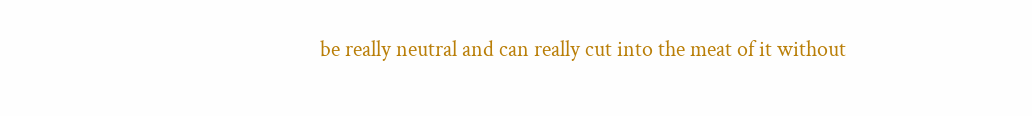be really neutral and can really cut into the meat of it without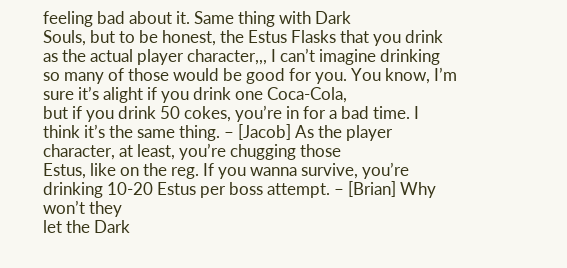feeling bad about it. Same thing with Dark
Souls, but to be honest, the Estus Flasks that you drink as the actual player character,,, I can’t imagine drinking so many of those would be good for you. You know, I’m sure it’s alight if you drink one Coca-Cola,
but if you drink 50 cokes, you’re in for a bad time. I think it’s the same thing. – [Jacob] As the player
character, at least, you’re chugging those
Estus, like on the reg. If you wanna survive, you’re drinking 10-20 Estus per boss attempt. – [Brian] Why won’t they
let the Dark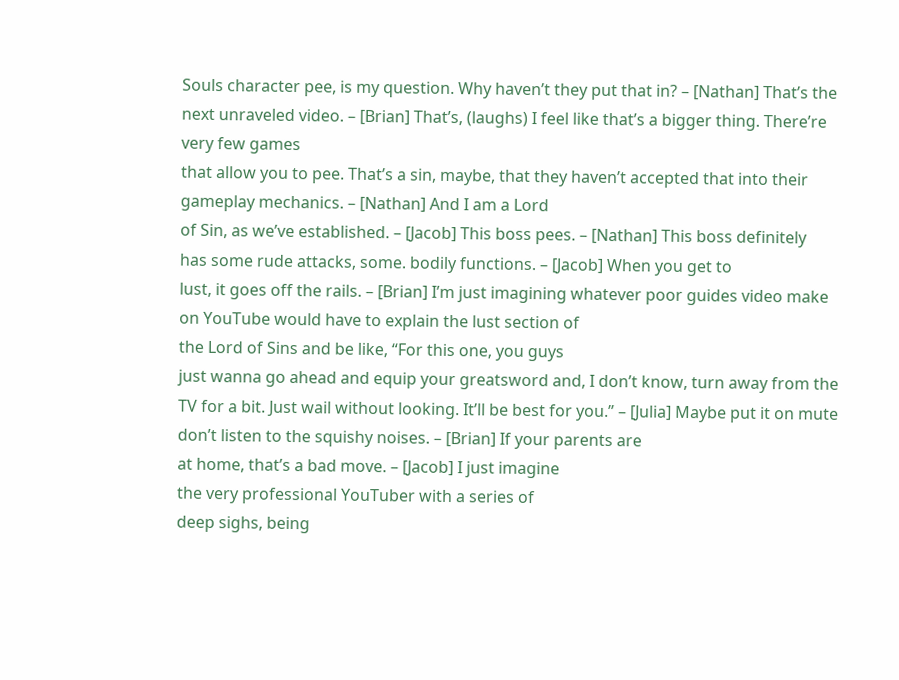Souls character pee, is my question. Why haven’t they put that in? – [Nathan] That’s the
next unraveled video. – [Brian] That’s, (laughs) I feel like that’s a bigger thing. There’re very few games
that allow you to pee. That’s a sin, maybe, that they haven’t accepted that into their
gameplay mechanics. – [Nathan] And I am a Lord
of Sin, as we’ve established. – [Jacob] This boss pees. – [Nathan] This boss definitely
has some rude attacks, some. bodily functions. – [Jacob] When you get to
lust, it goes off the rails. – [Brian] I’m just imagining whatever poor guides video make on YouTube would have to explain the lust section of
the Lord of Sins and be like, “For this one, you guys
just wanna go ahead and equip your greatsword and, I don’t know, turn away from the TV for a bit. Just wail without looking. It’ll be best for you.” – [Julia] Maybe put it on mute don’t listen to the squishy noises. – [Brian] If your parents are
at home, that’s a bad move. – [Jacob] I just imagine
the very professional YouTuber with a series of
deep sighs, being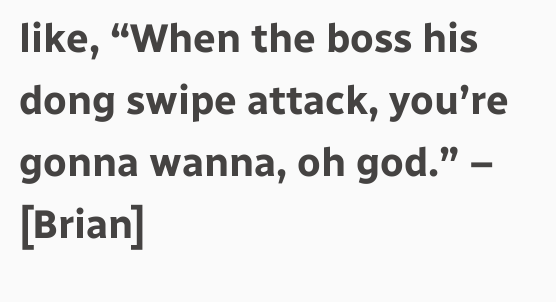like, “When the boss his dong swipe attack, you’re gonna wanna, oh god.” – [Brian]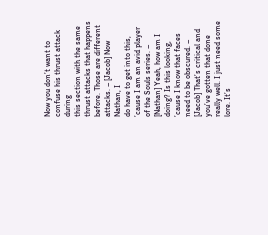Now you don’t want to confuse his thrust attack during
this section with the same thrust attacks that happens before. Those are different attacks. – [Jacob] Now Nathan, I
do have to get into this, ’cause I am an avid player
of the Souls series. – [Nathan] Yeah, how am I doing? Is this looking, ’cause I know that faces need to be obscured. – [Jacob] That’s critical and you’ve gotten that done really well. I just need some lore. It’s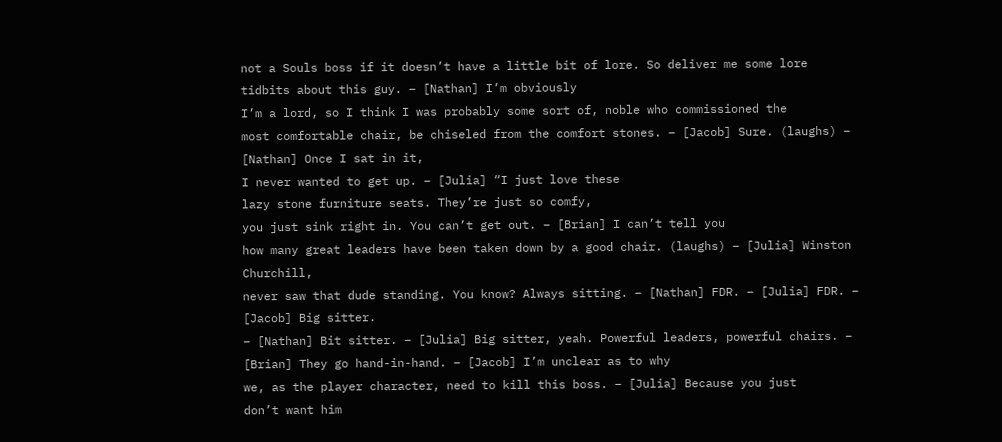not a Souls boss if it doesn’t have a little bit of lore. So deliver me some lore
tidbits about this guy. – [Nathan] I’m obviously
I’m a lord, so I think I was probably some sort of, noble who commissioned the
most comfortable chair, be chiseled from the comfort stones. – [Jacob] Sure. (laughs) – [Nathan] Once I sat in it,
I never wanted to get up. – [Julia] “I just love these
lazy stone furniture seats. They’re just so comfy,
you just sink right in. You can’t get out. – [Brian] I can’t tell you
how many great leaders have been taken down by a good chair. (laughs) – [Julia] Winston Churchill,
never saw that dude standing. You know? Always sitting. – [Nathan] FDR. – [Julia] FDR. – [Jacob] Big sitter.
– [Nathan] Bit sitter. – [Julia] Big sitter, yeah. Powerful leaders, powerful chairs. – [Brian] They go hand-in-hand. – [Jacob] I’m unclear as to why
we, as the player character, need to kill this boss. – [Julia] Because you just
don’t want him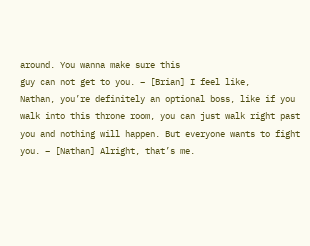around. You wanna make sure this
guy can not get to you. – [Brian] I feel like,
Nathan, you’re definitely an optional boss, like if you
walk into this throne room, you can just walk right past
you and nothing will happen. But everyone wants to fight you. – [Nathan] Alright, that’s me.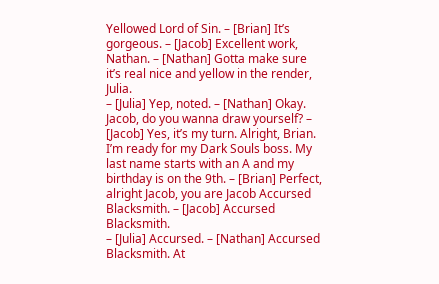Yellowed Lord of Sin. – [Brian] It’s gorgeous. – [Jacob] Excellent work, Nathan. – [Nathan] Gotta make sure
it’s real nice and yellow in the render, Julia.
– [Julia] Yep, noted. – [Nathan] Okay. Jacob, do you wanna draw yourself? – [Jacob] Yes, it’s my turn. Alright, Brian. I’m ready for my Dark Souls boss. My last name starts with an A and my birthday is on the 9th. – [Brian] Perfect, alright Jacob, you are Jacob Accursed Blacksmith. – [Jacob] Accursed Blacksmith.
– [Julia] Accursed. – [Nathan] Accursed Blacksmith. At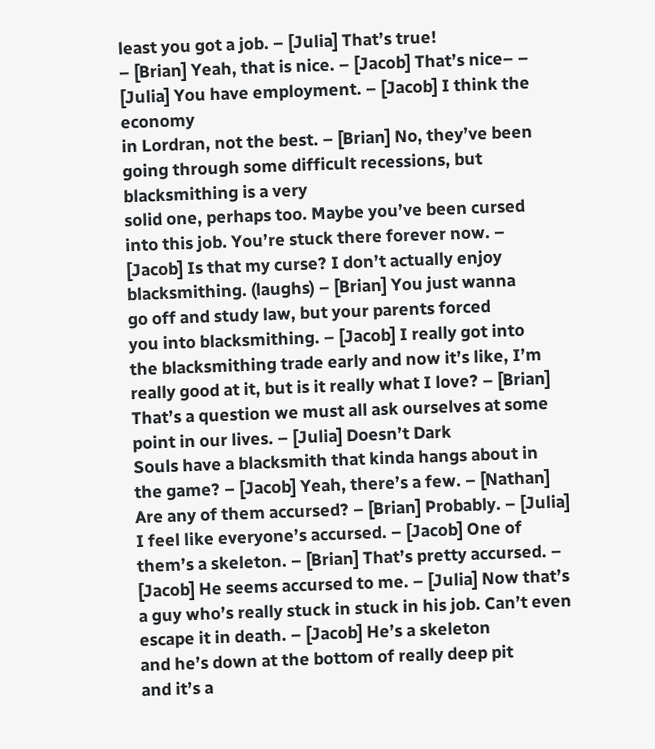least you got a job. – [Julia] That’s true!
– [Brian] Yeah, that is nice. – [Jacob] That’s nice– – [Julia] You have employment. – [Jacob] I think the economy
in Lordran, not the best. – [Brian] No, they’ve been going through some difficult recessions, but blacksmithing is a very
solid one, perhaps too. Maybe you’ve been cursed into this job. You’re stuck there forever now. – [Jacob] Is that my curse? I don’t actually enjoy blacksmithing. (laughs) – [Brian] You just wanna
go off and study law, but your parents forced
you into blacksmithing. – [Jacob] I really got into
the blacksmithing trade early and now it’s like, I’m really good at it, but is it really what I love? – [Brian] That’s a question we must all ask ourselves at some point in our lives. – [Julia] Doesn’t Dark
Souls have a blacksmith that kinda hangs about in the game? – [Jacob] Yeah, there’s a few. – [Nathan] Are any of them accursed? – [Brian] Probably. – [Julia] I feel like everyone’s accursed. – [Jacob] One of them’s a skeleton. – [Brian] That’s pretty accursed. – [Jacob] He seems accursed to me. – [Julia] Now that’s a guy who’s really stuck in stuck in his job. Can’t even escape it in death. – [Jacob] He’s a skeleton
and he’s down at the bottom of really deep pit
and it’s a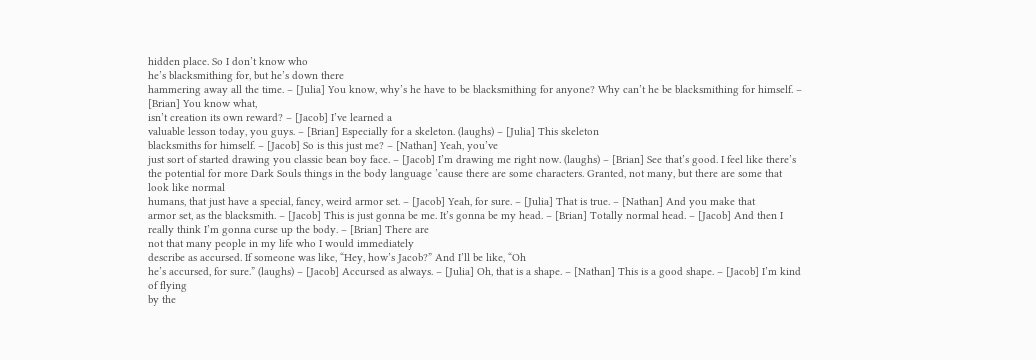hidden place. So I don’t know who
he’s blacksmithing for, but he’s down there
hammering away all the time. – [Julia] You know, why’s he have to be blacksmithing for anyone? Why can’t he be blacksmithing for himself. – [Brian] You know what,
isn’t creation its own reward? – [Jacob] I’ve learned a
valuable lesson today, you guys. – [Brian] Especially for a skeleton. (laughs) – [Julia] This skeleton
blacksmiths for himself. – [Jacob] So is this just me? – [Nathan] Yeah, you’ve
just sort of started drawing you classic bean boy face. – [Jacob] I’m drawing me right now. (laughs) – [Brian] See that’s good. I feel like there’s the potential for more Dark Souls things in the body language ’cause there are some characters. Granted, not many, but there are some that look like normal
humans, that just have a special, fancy, weird armor set. – [Jacob] Yeah, for sure. – [Julia] That is true. – [Nathan] And you make that
armor set, as the blacksmith. – [Jacob] This is just gonna be me. It’s gonna be my head. – [Brian] Totally normal head. – [Jacob] And then I really think I’m gonna curse up the body. – [Brian] There are
not that many people in my life who I would immediately
describe as accursed. If someone was like, “Hey, how’s Jacob?” And I’ll be like, “Oh
he’s accursed, for sure.” (laughs) – [Jacob] Accursed as always. – [Julia] Oh, that is a shape. – [Nathan] This is a good shape. – [Jacob] I’m kind of flying
by the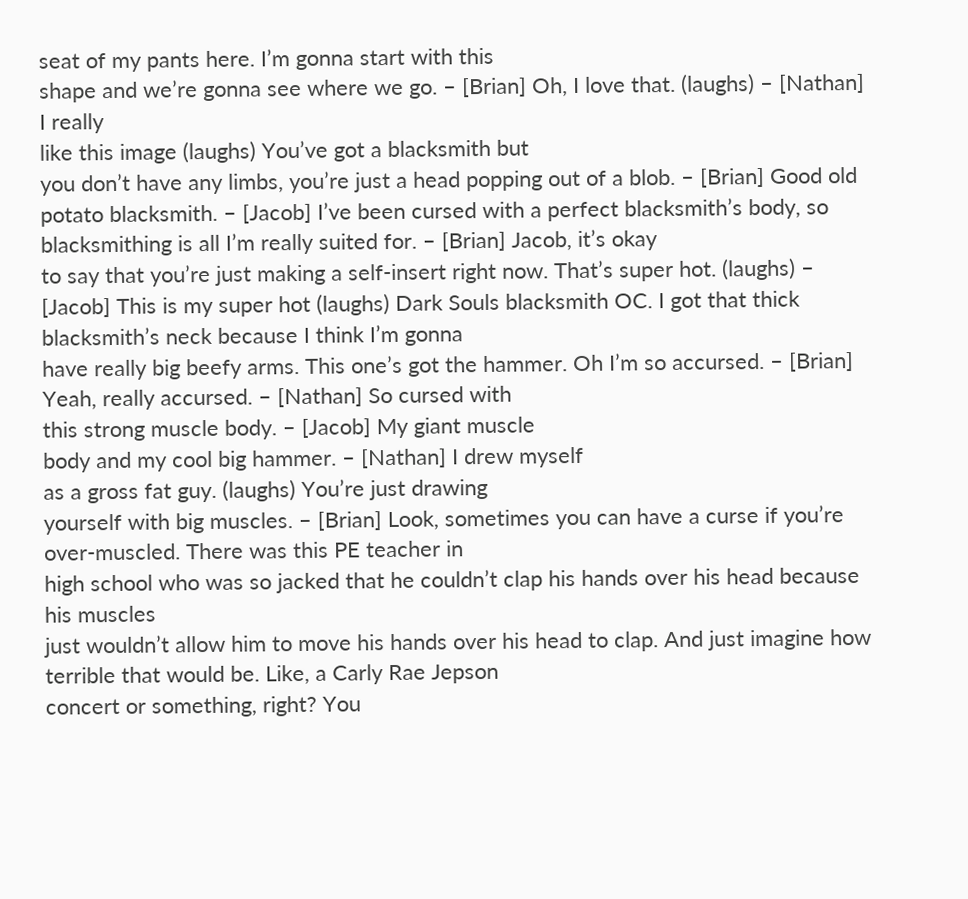seat of my pants here. I’m gonna start with this
shape and we’re gonna see where we go. – [Brian] Oh, I love that. (laughs) – [Nathan] I really
like this image (laughs) You’ve got a blacksmith but
you don’t have any limbs, you’re just a head popping out of a blob. – [Brian] Good old potato blacksmith. – [Jacob] I’ve been cursed with a perfect blacksmith’s body, so blacksmithing is all I’m really suited for. – [Brian] Jacob, it’s okay
to say that you’re just making a self-insert right now. That’s super hot. (laughs) – [Jacob] This is my super hot (laughs) Dark Souls blacksmith OC. I got that thick blacksmith’s neck because I think I’m gonna
have really big beefy arms. This one’s got the hammer. Oh I’m so accursed. – [Brian] Yeah, really accursed. – [Nathan] So cursed with
this strong muscle body. – [Jacob] My giant muscle
body and my cool big hammer. – [Nathan] I drew myself
as a gross fat guy. (laughs) You’re just drawing
yourself with big muscles. – [Brian] Look, sometimes you can have a curse if you’re over-muscled. There was this PE teacher in
high school who was so jacked that he couldn’t clap his hands over his head because his muscles
just wouldn’t allow him to move his hands over his head to clap. And just imagine how
terrible that would be. Like, a Carly Rae Jepson
concert or something, right? You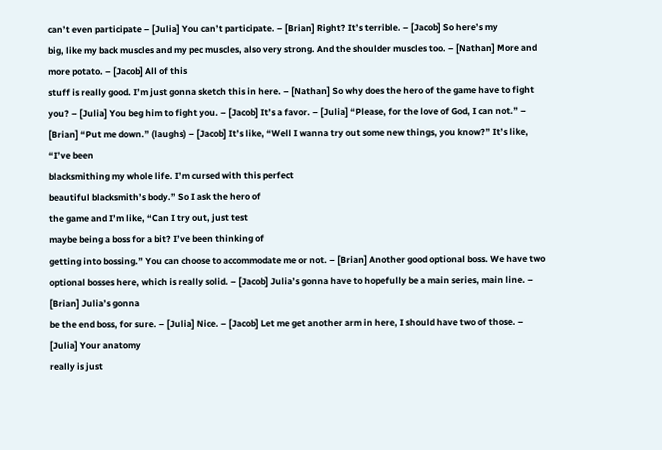can’t even participate – [Julia] You can’t participate. – [Brian] Right? It’s terrible. – [Jacob] So here’s my
big, like my back muscles and my pec muscles, also very strong. And the shoulder muscles too. – [Nathan] More and more potato. – [Jacob] All of this
stuff is really good. I’m just gonna sketch this in here. – [Nathan] So why does the hero of the game have to fight you? – [Julia] You beg him to fight you. – [Jacob] It’s a favor. – [Julia] “Please, for the love of God, I can not.” – [Brian] “Put me down.” (laughs) – [Jacob] It’s like, “Well I wanna try out some new things, you know?” It’s like, “I’ve been
blacksmithing my whole life. I’m cursed with this perfect
beautiful blacksmith’s body.” So I ask the hero of
the game and I’m like, “Can I try out, just test
maybe being a boss for a bit? I’ve been thinking of
getting into bossing.” You can choose to accommodate me or not. – [Brian] Another good optional boss. We have two optional bosses here, which is really solid. – [Jacob] Julia’s gonna have to hopefully be a main series, main line. – [Brian] Julia’s gonna
be the end boss, for sure. – [Julia] Nice. – [Jacob] Let me get another arm in here, I should have two of those. – [Julia] Your anatomy
really is just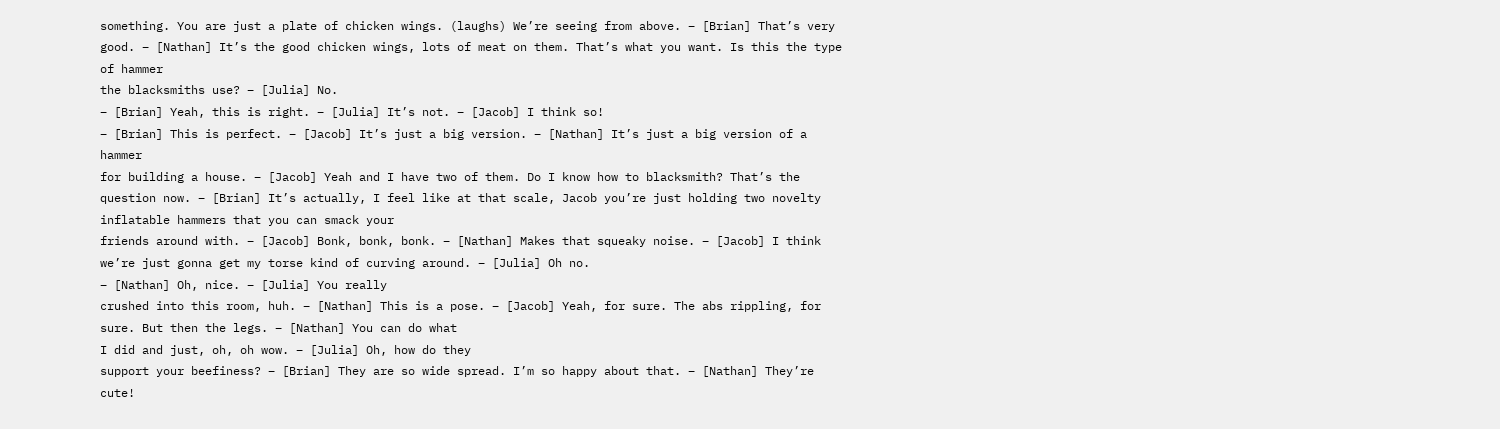something. You are just a plate of chicken wings. (laughs) We’re seeing from above. – [Brian] That’s very good. – [Nathan] It’s the good chicken wings, lots of meat on them. That’s what you want. Is this the type of hammer
the blacksmiths use? – [Julia] No.
– [Brian] Yeah, this is right. – [Julia] It’s not. – [Jacob] I think so!
– [Brian] This is perfect. – [Jacob] It’s just a big version. – [Nathan] It’s just a big version of a hammer
for building a house. – [Jacob] Yeah and I have two of them. Do I know how to blacksmith? That’s the question now. – [Brian] It’s actually, I feel like at that scale, Jacob you’re just holding two novelty inflatable hammers that you can smack your
friends around with. – [Jacob] Bonk, bonk, bonk. – [Nathan] Makes that squeaky noise. – [Jacob] I think we’re just gonna get my torse kind of curving around. – [Julia] Oh no.
– [Nathan] Oh, nice. – [Julia] You really
crushed into this room, huh. – [Nathan] This is a pose. – [Jacob] Yeah, for sure. The abs rippling, for sure. But then the legs. – [Nathan] You can do what
I did and just, oh, oh wow. – [Julia] Oh, how do they
support your beefiness? – [Brian] They are so wide spread. I’m so happy about that. – [Nathan] They’re cute!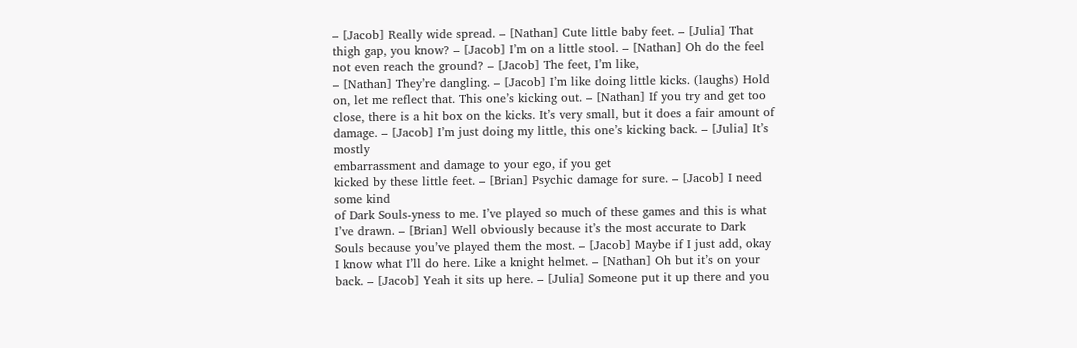– [Jacob] Really wide spread. – [Nathan] Cute little baby feet. – [Julia] That thigh gap, you know? – [Jacob] I’m on a little stool. – [Nathan] Oh do the feel
not even reach the ground? – [Jacob] The feet, I’m like,
– [Nathan] They’re dangling. – [Jacob] I’m like doing little kicks. (laughs) Hold on, let me reflect that. This one’s kicking out. – [Nathan] If you try and get too close, there is a hit box on the kicks. It’s very small, but it does a fair amount of damage. – [Jacob] I’m just doing my little, this one’s kicking back. – [Julia] It’s mostly
embarrassment and damage to your ego, if you get
kicked by these little feet. – [Brian] Psychic damage for sure. – [Jacob] I need some kind
of Dark Souls-yness to me. I’ve played so much of these games and this is what I’ve drawn. – [Brian] Well obviously because it’s the most accurate to Dark Souls because you’ve played them the most. – [Jacob] Maybe if I just add, okay I know what I’ll do here. Like a knight helmet. – [Nathan] Oh but it’s on your back. – [Jacob] Yeah it sits up here. – [Julia] Someone put it up there and you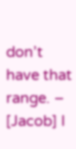don’t have that range. – [Jacob] I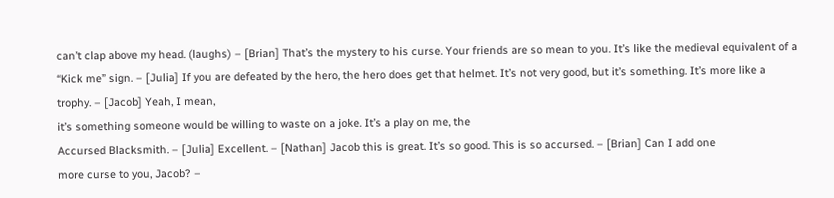can’t clap above my head. (laughs) – [Brian] That’s the mystery to his curse. Your friends are so mean to you. It’s like the medieval equivalent of a “Kick me” sign. – [Julia] If you are defeated by the hero, the hero does get that helmet. It’s not very good, but it’s something. It’s more like a trophy. – [Jacob] Yeah, I mean,
it’s something someone would be willing to waste on a joke. It’s a play on me, the
Accursed Blacksmith. – [Julia] Excellent. – [Nathan] Jacob this is great. It’s so good. This is so accursed. – [Brian] Can I add one
more curse to you, Jacob? –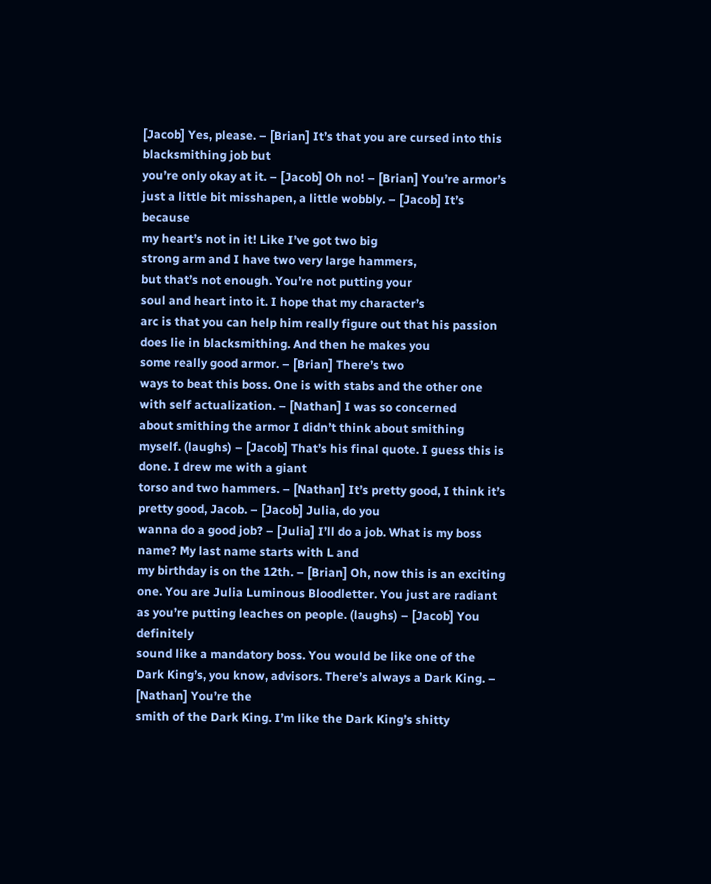[Jacob] Yes, please. – [Brian] It’s that you are cursed into this blacksmithing job but
you’re only okay at it. – [Jacob] Oh no! – [Brian] You’re armor’s
just a little bit misshapen, a little wobbly. – [Jacob] It’s because
my heart’s not in it! Like I’ve got two big
strong arm and I have two very large hammers,
but that’s not enough. You’re not putting your
soul and heart into it. I hope that my character’s
arc is that you can help him really figure out that his passion does lie in blacksmithing. And then he makes you
some really good armor. – [Brian] There’s two
ways to beat this boss. One is with stabs and the other one with self actualization. – [Nathan] I was so concerned
about smithing the armor I didn’t think about smithing myself. (laughs) – [Jacob] That’s his final quote. I guess this is done. I drew me with a giant
torso and two hammers. – [Nathan] It’s pretty good, I think it’s pretty good, Jacob. – [Jacob] Julia, do you
wanna do a good job? – [Julia] I’ll do a job. What is my boss name? My last name starts with L and
my birthday is on the 12th. – [Brian] Oh, now this is an exciting one. You are Julia Luminous Bloodletter. You just are radiant as you’re putting leaches on people. (laughs) – [Jacob] You definitely
sound like a mandatory boss. You would be like one of the Dark King’s, you know, advisors. There’s always a Dark King. – [Nathan] You’re the
smith of the Dark King. I’m like the Dark King’s shitty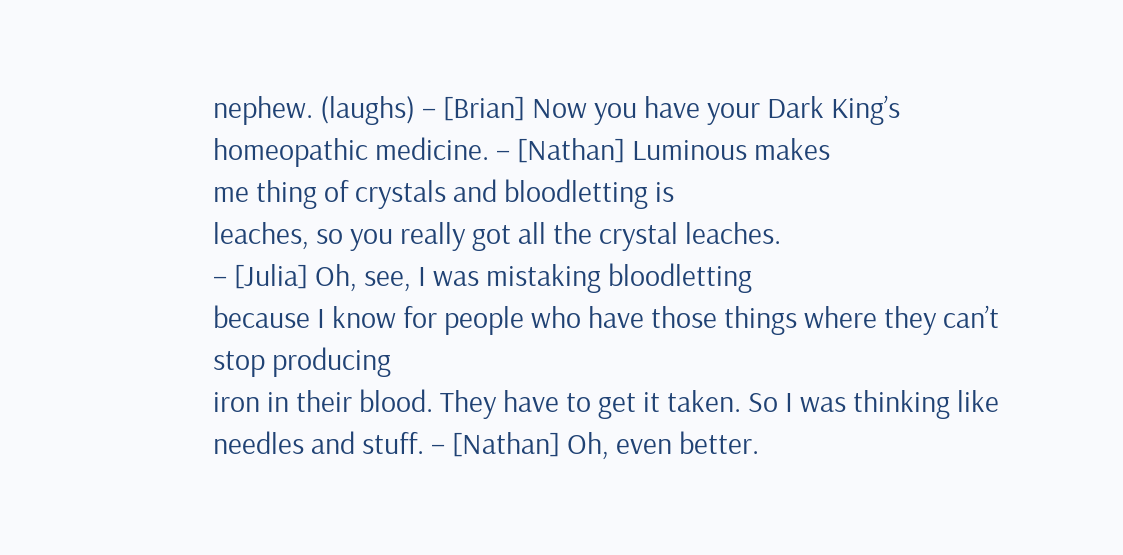nephew. (laughs) – [Brian] Now you have your Dark King’s homeopathic medicine. – [Nathan] Luminous makes
me thing of crystals and bloodletting is
leaches, so you really got all the crystal leaches.
– [Julia] Oh, see, I was mistaking bloodletting
because I know for people who have those things where they can’t stop producing
iron in their blood. They have to get it taken. So I was thinking like needles and stuff. – [Nathan] Oh, even better.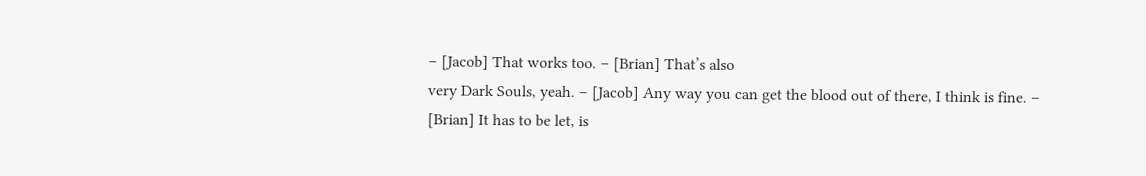– [Jacob] That works too. – [Brian] That’s also
very Dark Souls, yeah. – [Jacob] Any way you can get the blood out of there, I think is fine. – [Brian] It has to be let, is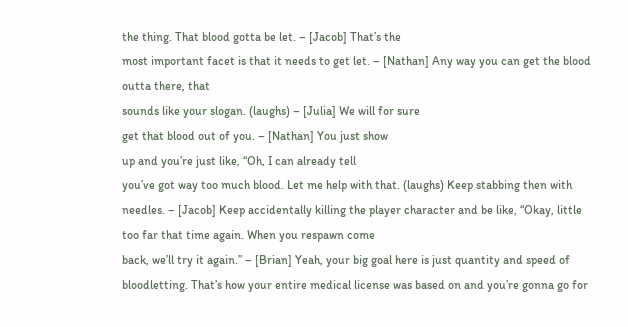the thing. That blood gotta be let. – [Jacob] That’s the
most important facet is that it needs to get let. – [Nathan] Any way you can get the blood outta there, that
sounds like your slogan. (laughs) – [Julia] We will for sure
get that blood out of you. – [Nathan] You just show
up and you’re just like, “Oh, I can already tell
you’ve got way too much blood. Let me help with that. (laughs) Keep stabbing then with needles. – [Jacob] Keep accidentally killing the player character and be like, “Okay, little too far that time again. When you respawn come
back, we’ll try it again.” – [Brian] Yeah, your big goal here is just quantity and speed of bloodletting. That’s how your entire medical license was based on and you’re gonna go for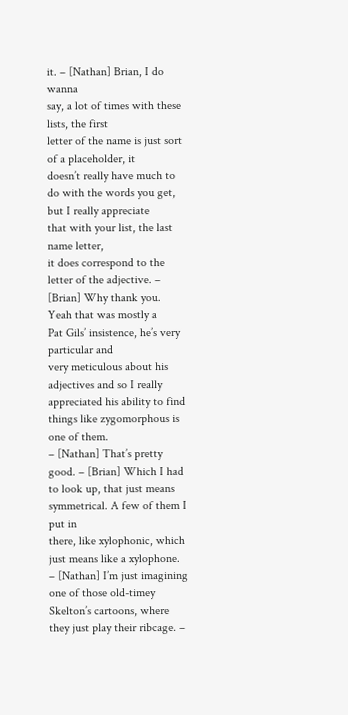it. – [Nathan] Brian, I do wanna
say, a lot of times with these lists, the first
letter of the name is just sort of a placeholder, it
doesn’t really have much to do with the words you get, but I really appreciate
that with your list, the last name letter,
it does correspond to the letter of the adjective. – [Brian] Why thank you. Yeah that was mostly a
Pat Gils’ insistence, he’s very particular and
very meticulous about his adjectives and so I really appreciated his ability to find things like zygomorphous is one of them.
– [Nathan] That’s pretty good. – [Brian] Which I had to look up, that just means symmetrical. A few of them I put in
there, like xylophonic, which just means like a xylophone. – [Nathan] I’m just imagining one of those old-timey Skelton’s cartoons, where they just play their ribcage. –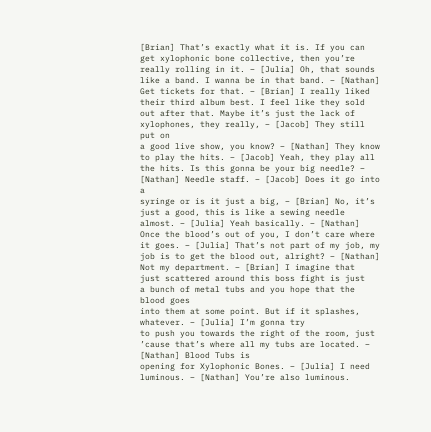[Brian] That’s exactly what it is. If you can get xylophonic bone collective, then you’re really rolling in it. – [Julia] Oh, that sounds like a band. I wanna be in that band. – [Nathan] Get tickets for that. – [Brian] I really liked
their third album best. I feel like they sold out after that. Maybe it’s just the lack of xylophones, they really, – [Jacob] They still put on
a good live show, you know? – [Nathan] They know to play the hits. – [Jacob] Yeah, they play all the hits. Is this gonna be your big needle? – [Nathan] Needle staff. – [Jacob] Does it go into a
syringe or is it just a big, – [Brian] No, it’s just a good, this is like a sewing needle almost. – [Julia] Yeah basically. – [Nathan] Once the blood’s out of you, I don’t care where it goes. – [Julia] That’s not part of my job, my job is to get the blood out, alright? – [Nathan] Not my department. – [Brian] I imagine that
just scattered around this boss fight is just
a bunch of metal tubs and you hope that the blood goes
into them at some point. But if it splashes, whatever. – [Julia] I’m gonna try
to push you towards the right of the room, just ’cause that’s where all my tubs are located. – [Nathan] Blood Tubs is
opening for Xylophonic Bones. – [Julia] I need luminous. – [Nathan] You’re also luminous.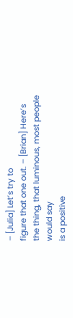– [Julia] Let’s try to
figure that one out. – [Brian] Here’s the thing, that luminous, most people would say
is a positive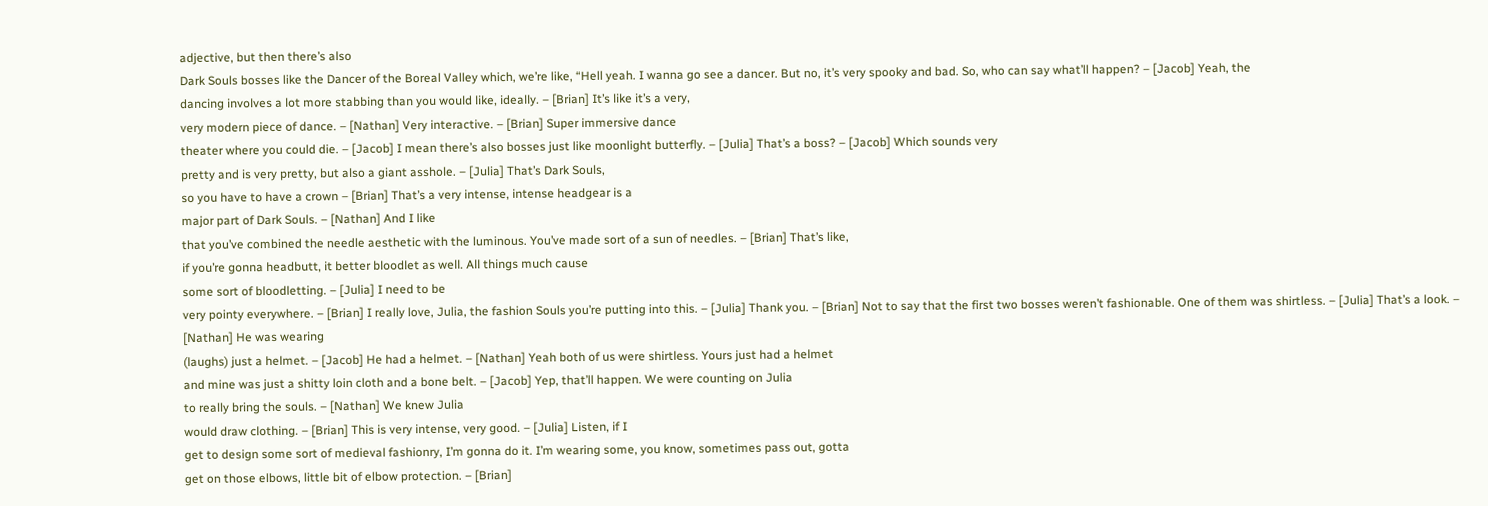adjective, but then there’s also
Dark Souls bosses like the Dancer of the Boreal Valley which, we’re like, “Hell yeah. I wanna go see a dancer. But no, it’s very spooky and bad. So, who can say what’ll happen? – [Jacob] Yeah, the
dancing involves a lot more stabbing than you would like, ideally. – [Brian] It’s like it’s a very,
very modern piece of dance. – [Nathan] Very interactive. – [Brian] Super immersive dance
theater where you could die. – [Jacob] I mean there’s also bosses just like moonlight butterfly. – [Julia] That’s a boss? – [Jacob] Which sounds very
pretty and is very pretty, but also a giant asshole. – [Julia] That’s Dark Souls,
so you have to have a crown – [Brian] That’s a very intense, intense headgear is a
major part of Dark Souls. – [Nathan] And I like
that you’ve combined the needle aesthetic with the luminous. You’ve made sort of a sun of needles. – [Brian] That’s like,
if you’re gonna headbutt, it better bloodlet as well. All things much cause
some sort of bloodletting. – [Julia] I need to be
very pointy everywhere. – [Brian] I really love, Julia, the fashion Souls you’re putting into this. – [Julia] Thank you. – [Brian] Not to say that the first two bosses weren’t fashionable. One of them was shirtless. – [Julia] That’s a look. – [Nathan] He was wearing
(laughs) just a helmet. – [Jacob] He had a helmet. – [Nathan] Yeah both of us were shirtless. Yours just had a helmet
and mine was just a shitty loin cloth and a bone belt. – [Jacob] Yep, that’ll happen. We were counting on Julia
to really bring the souls. – [Nathan] We knew Julia
would draw clothing. – [Brian] This is very intense, very good. – [Julia] Listen, if I
get to design some sort of medieval fashionry, I’m gonna do it. I’m wearing some, you know, sometimes pass out, gotta
get on those elbows, little bit of elbow protection. – [Brian]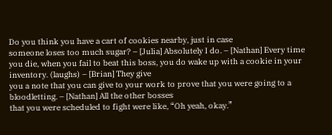Do you think you have a cart of cookies nearby, just in case
someone loses too much sugar? – [Julia] Absolutely I do. – [Nathan] Every time
you die, when you fail to beat this boss, you do wake up with a cookie in your inventory. (laughs) – [Brian] They give
you a note that you can give to your work to prove that you were going to a bloodletting. – [Nathan] All the other bosses
that you were scheduled to fight were like, “Oh yeah, okay.”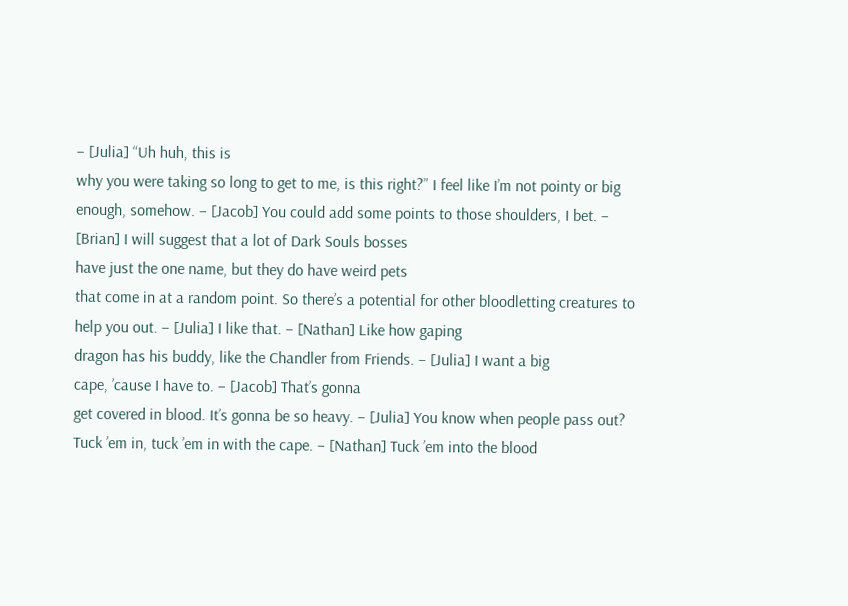– [Julia] “Uh huh, this is
why you were taking so long to get to me, is this right?” I feel like I’m not pointy or big enough, somehow. – [Jacob] You could add some points to those shoulders, I bet. – [Brian] I will suggest that a lot of Dark Souls bosses
have just the one name, but they do have weird pets
that come in at a random point. So there’s a potential for other bloodletting creatures to help you out. – [Julia] I like that. – [Nathan] Like how gaping
dragon has his buddy, like the Chandler from Friends. – [Julia] I want a big
cape, ’cause I have to. – [Jacob] That’s gonna
get covered in blood. It’s gonna be so heavy. – [Julia] You know when people pass out? Tuck ’em in, tuck ’em in with the cape. – [Nathan] Tuck ’em into the blood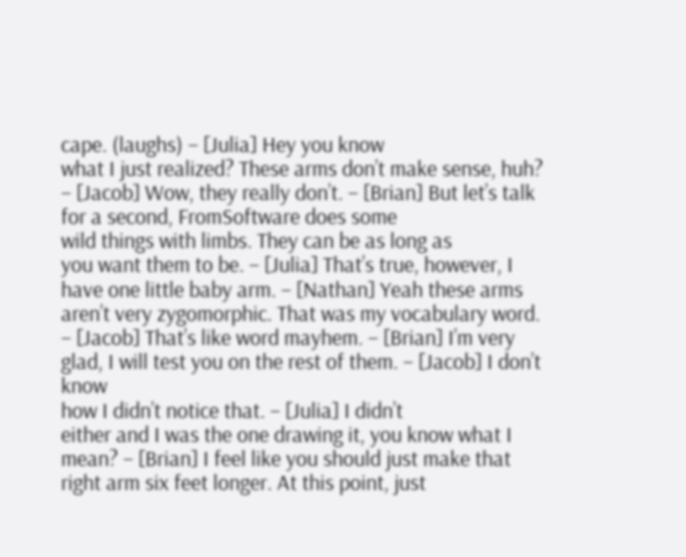cape. (laughs) – [Julia] Hey you know
what I just realized? These arms don’t make sense, huh? – [Jacob] Wow, they really don’t. – [Brian] But let’s talk for a second, FromSoftware does some
wild things with limbs. They can be as long as
you want them to be. – [Julia] That’s true, however, I have one little baby arm. – [Nathan] Yeah these arms
aren’t very zygomorphic. That was my vocabulary word. – [Jacob] That’s like word mayhem. – [Brian] I’m very glad, I will test you on the rest of them. – [Jacob] I don’t know
how I didn’t notice that. – [Julia] I didn’t
either and I was the one drawing it, you know what I mean? – [Brian] I feel like you should just make that right arm six feet longer. At this point, just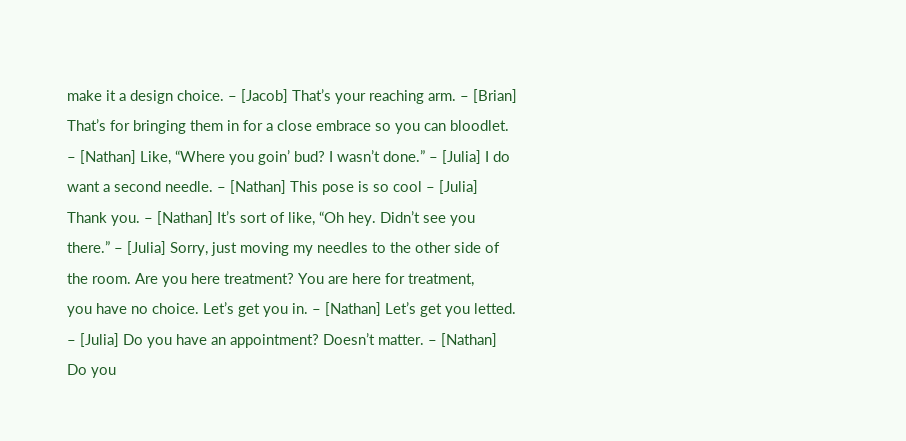make it a design choice. – [Jacob] That’s your reaching arm. – [Brian] That’s for bringing them in for a close embrace so you can bloodlet. – [Nathan] Like, “Where you goin’ bud? I wasn’t done.” – [Julia] I do want a second needle. – [Nathan] This pose is so cool – [Julia] Thank you. – [Nathan] It’s sort of like, “Oh hey. Didn’t see you there.” – [Julia] Sorry, just moving my needles to the other side of the room. Are you here treatment? You are here for treatment,
you have no choice. Let’s get you in. – [Nathan] Let’s get you letted. – [Julia] Do you have an appointment? Doesn’t matter. – [Nathan] Do you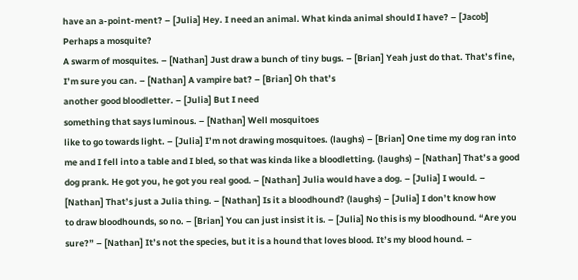have an a-point-ment? – [Julia] Hey. I need an animal. What kinda animal should I have? – [Jacob] Perhaps a mosquite?
A swarm of mosquites. – [Nathan] Just draw a bunch of tiny bugs. – [Brian] Yeah just do that. That’s fine, I’m sure you can. – [Nathan] A vampire bat? – [Brian] Oh that’s
another good bloodletter. – [Julia] But I need
something that says luminous. – [Nathan] Well mosquitoes
like to go towards light. – [Julia] I’m not drawing mosquitoes. (laughs) – [Brian] One time my dog ran into me and I fell into a table and I bled, so that was kinda like a bloodletting. (laughs) – [Nathan] That’s a good dog prank. He got you, he got you real good. – [Nathan] Julia would have a dog. – [Julia] I would. – [Nathan] That’s just a Julia thing. – [Nathan] Is it a bloodhound? (laughs) – [Julia] I don’t know how
to draw bloodhounds, so no. – [Brian] You can just insist it is. – [Julia] No this is my bloodhound. “Are you sure?” – [Nathan] It’s not the species, but it is a hound that loves blood. It’s my blood hound. –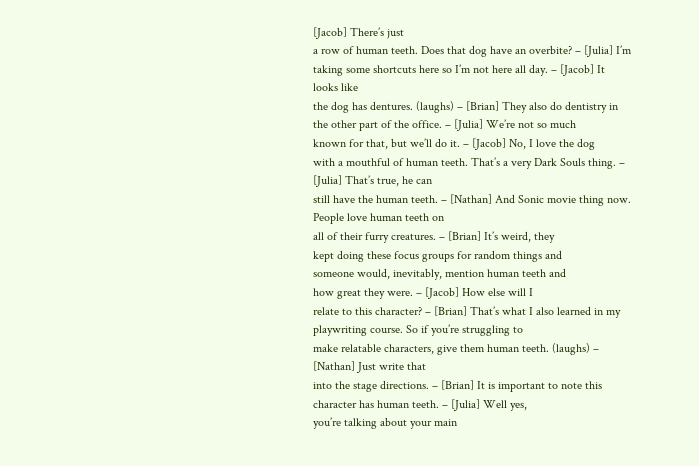[Jacob] There’s just
a row of human teeth. Does that dog have an overbite? – [Julia] I’m taking some shortcuts here so I’m not here all day. – [Jacob] It looks like
the dog has dentures. (laughs) – [Brian] They also do dentistry in the other part of the office. – [Julia] We’re not so much
known for that, but we’ll do it. – [Jacob] No, I love the dog
with a mouthful of human teeth. That’s a very Dark Souls thing. – [Julia] That’s true, he can
still have the human teeth. – [Nathan] And Sonic movie thing now. People love human teeth on
all of their furry creatures. – [Brian] It’s weird, they
kept doing these focus groups for random things and
someone would, inevitably, mention human teeth and
how great they were. – [Jacob] How else will I
relate to this character? – [Brian] That’s what I also learned in my playwriting course. So if you’re struggling to
make relatable characters, give them human teeth. (laughs) – [Nathan] Just write that
into the stage directions. – [Brian] It is important to note this character has human teeth. – [Julia] Well yes,
you’re talking about your main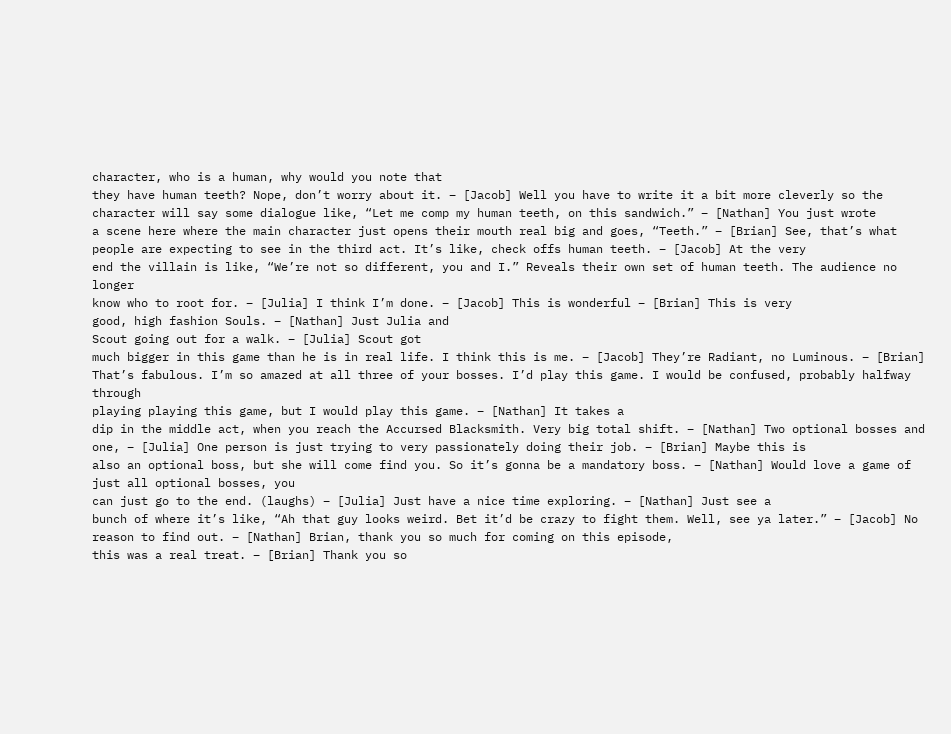character, who is a human, why would you note that
they have human teeth? Nope, don’t worry about it. – [Jacob] Well you have to write it a bit more cleverly so the character will say some dialogue like, “Let me comp my human teeth, on this sandwich.” – [Nathan] You just wrote
a scene here where the main character just opens their mouth real big and goes, “Teeth.” – [Brian] See, that’s what people are expecting to see in the third act. It’s like, check offs human teeth. – [Jacob] At the very
end the villain is like, “We’re not so different, you and I.” Reveals their own set of human teeth. The audience no longer
know who to root for. – [Julia] I think I’m done. – [Jacob] This is wonderful – [Brian] This is very
good, high fashion Souls. – [Nathan] Just Julia and
Scout going out for a walk. – [Julia] Scout got
much bigger in this game than he is in real life. I think this is me. – [Jacob] They’re Radiant, no Luminous. – [Brian] That’s fabulous. I’m so amazed at all three of your bosses. I’d play this game. I would be confused, probably halfway through
playing playing this game, but I would play this game. – [Nathan] It takes a
dip in the middle act, when you reach the Accursed Blacksmith. Very big total shift. – [Nathan] Two optional bosses and one, – [Julia] One person is just trying to very passionately doing their job. – [Brian] Maybe this is
also an optional boss, but she will come find you. So it’s gonna be a mandatory boss. – [Nathan] Would love a game of just all optional bosses, you
can just go to the end. (laughs) – [Julia] Just have a nice time exploring. – [Nathan] Just see a
bunch of where it’s like, “Ah that guy looks weird. Bet it’d be crazy to fight them. Well, see ya later.” – [Jacob] No reason to find out. – [Nathan] Brian, thank you so much for coming on this episode,
this was a real treat. – [Brian] Thank you so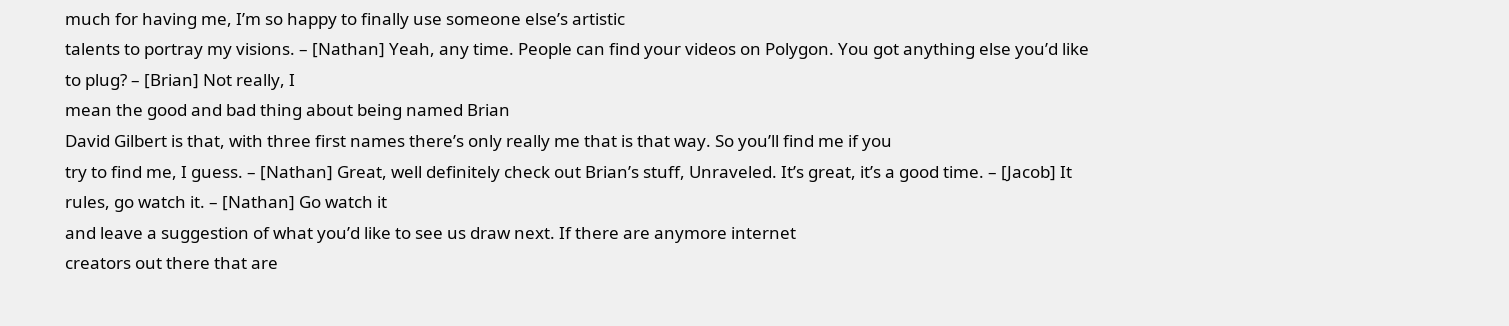much for having me, I’m so happy to finally use someone else’s artistic
talents to portray my visions. – [Nathan] Yeah, any time. People can find your videos on Polygon. You got anything else you’d like to plug? – [Brian] Not really, I
mean the good and bad thing about being named Brian
David Gilbert is that, with three first names there’s only really me that is that way. So you’ll find me if you
try to find me, I guess. – [Nathan] Great, well definitely check out Brian’s stuff, Unraveled. It’s great, it’s a good time. – [Jacob] It rules, go watch it. – [Nathan] Go watch it
and leave a suggestion of what you’d like to see us draw next. If there are anymore internet
creators out there that are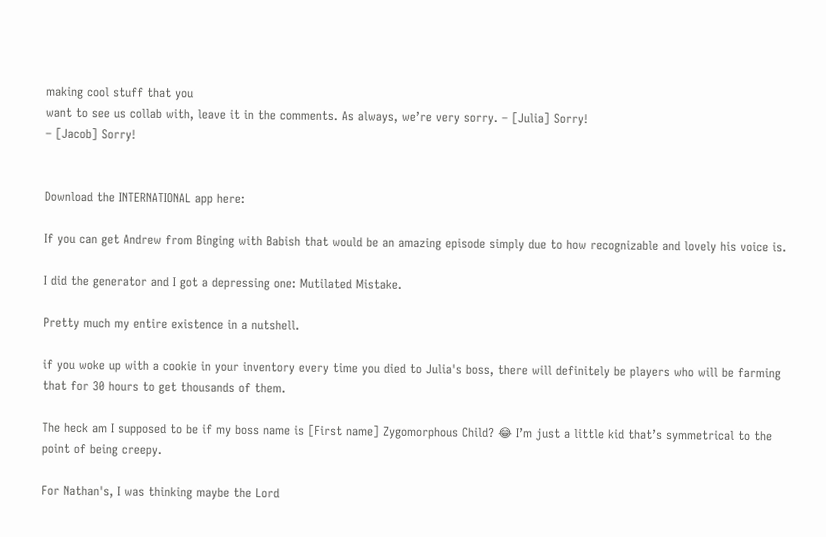making cool stuff that you
want to see us collab with, leave it in the comments. As always, we’re very sorry. – [Julia] Sorry!
– [Jacob] Sorry!


Download the INTERNATIONAL app here:

If you can get Andrew from Binging with Babish that would be an amazing episode simply due to how recognizable and lovely his voice is.

I did the generator and I got a depressing one: Mutilated Mistake.

Pretty much my entire existence in a nutshell.

if you woke up with a cookie in your inventory every time you died to Julia's boss, there will definitely be players who will be farming that for 30 hours to get thousands of them.

The heck am I supposed to be if my boss name is [First name] Zygomorphous Child? 😂 I’m just a little kid that’s symmetrical to the point of being creepy.

For Nathan's, I was thinking maybe the Lord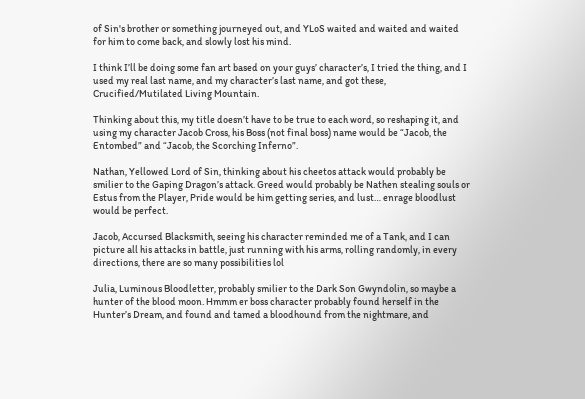of Sin's brother or something journeyed out, and YLoS waited and waited and waited for him to come back, and slowly lost his mind.

I think I’ll be doing some fan art based on your guys’ character’s, I tried the thing, and I used my real last name, and my character’s last name, and got these, Crucified/Mutilated Living Mountain.

Thinking about this, my title doesn’t have to be true to each word, so reshaping it, and using my character Jacob Cross, his Boss (not final boss) name would be “Jacob, the Entombed” and “Jacob, the Scorching Inferno”.

Nathan, Yellowed Lord of Sin, thinking about his cheetos attack would probably be smilier to the Gaping Dragon’s attack. Greed would probably be Nathen stealing souls or Estus from the Player, Pride would be him getting series, and lust… enrage bloodlust would be perfect.

Jacob, Accursed Blacksmith, seeing his character reminded me of a Tank, and I can picture all his attacks in battle, just running with his arms, rolling randomly, in every directions, there are so many possibilities lol

Julia, Luminous Bloodletter, probably smilier to the Dark Son Gwyndolin, so maybe a hunter of the blood moon. Hmmm er boss character probably found herself in the Hunter’s Dream, and found and tamed a bloodhound from the nightmare, and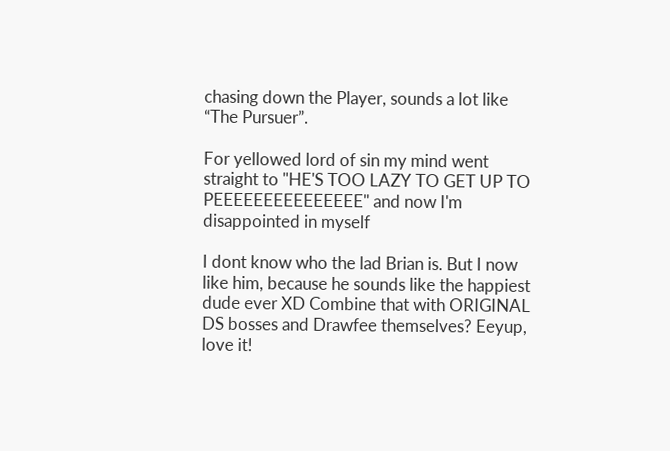chasing down the Player, sounds a lot like “The Pursuer”.

For yellowed lord of sin my mind went straight to "HE'S TOO LAZY TO GET UP TO PEEEEEEEEEEEEEEE" and now I'm disappointed in myself

I dont know who the lad Brian is. But I now like him, because he sounds like the happiest dude ever XD Combine that with ORIGINAL DS bosses and Drawfee themselves? Eeyup, love it!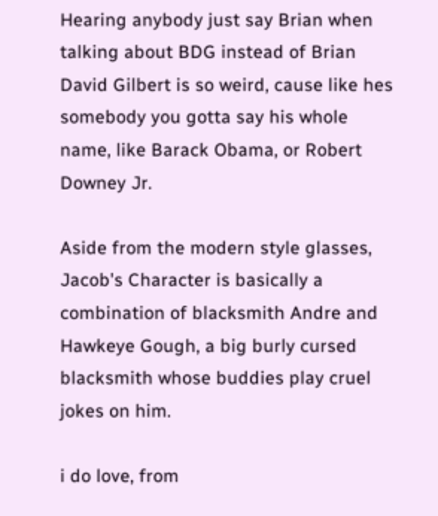Hearing anybody just say Brian when talking about BDG instead of Brian David Gilbert is so weird, cause like hes somebody you gotta say his whole name, like Barack Obama, or Robert Downey Jr.

Aside from the modern style glasses, Jacob's Character is basically a combination of blacksmith Andre and Hawkeye Gough, a big burly cursed blacksmith whose buddies play cruel jokes on him.

i do love, from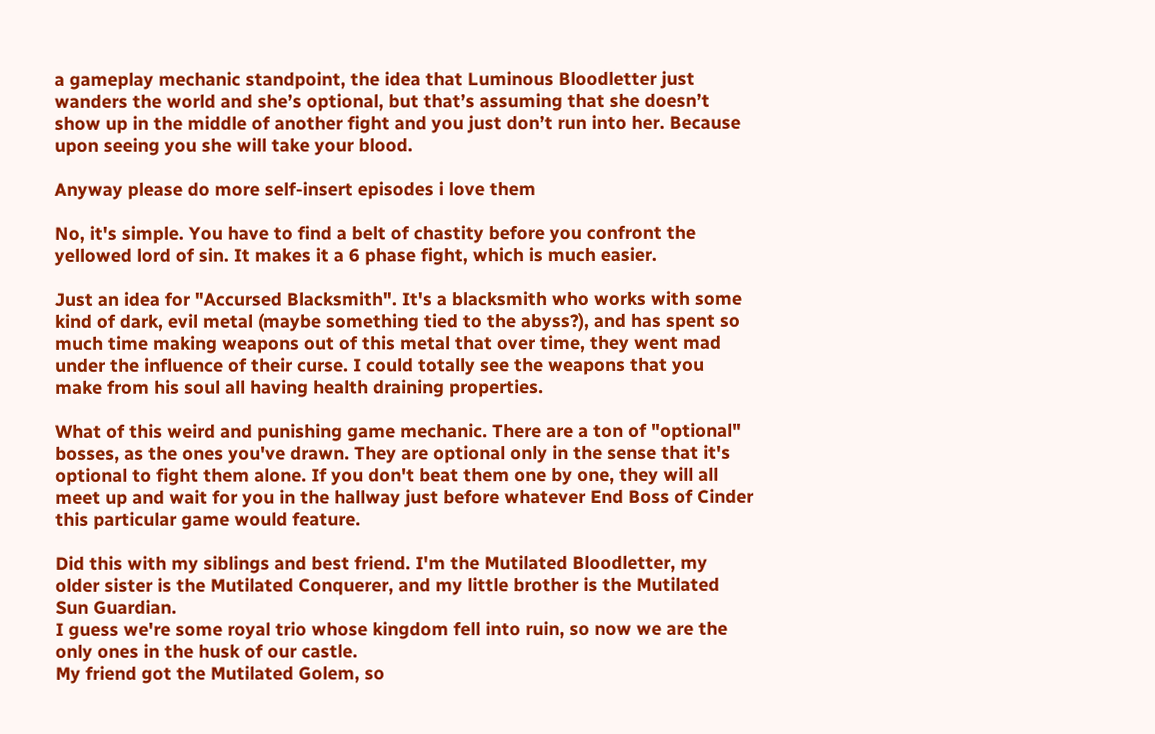a gameplay mechanic standpoint, the idea that Luminous Bloodletter just wanders the world and she’s optional, but that’s assuming that she doesn’t show up in the middle of another fight and you just don’t run into her. Because upon seeing you she will take your blood.

Anyway please do more self-insert episodes i love them

No, it's simple. You have to find a belt of chastity before you confront the yellowed lord of sin. It makes it a 6 phase fight, which is much easier.

Just an idea for "Accursed Blacksmith". It's a blacksmith who works with some kind of dark, evil metal (maybe something tied to the abyss?), and has spent so much time making weapons out of this metal that over time, they went mad under the influence of their curse. I could totally see the weapons that you make from his soul all having health draining properties.

What of this weird and punishing game mechanic. There are a ton of "optional" bosses, as the ones you've drawn. They are optional only in the sense that it's optional to fight them alone. If you don't beat them one by one, they will all meet up and wait for you in the hallway just before whatever End Boss of Cinder this particular game would feature.

Did this with my siblings and best friend. I'm the Mutilated Bloodletter, my older sister is the Mutilated Conquerer, and my little brother is the Mutilated Sun Guardian.
I guess we're some royal trio whose kingdom fell into ruin, so now we are the only ones in the husk of our castle.
My friend got the Mutilated Golem, so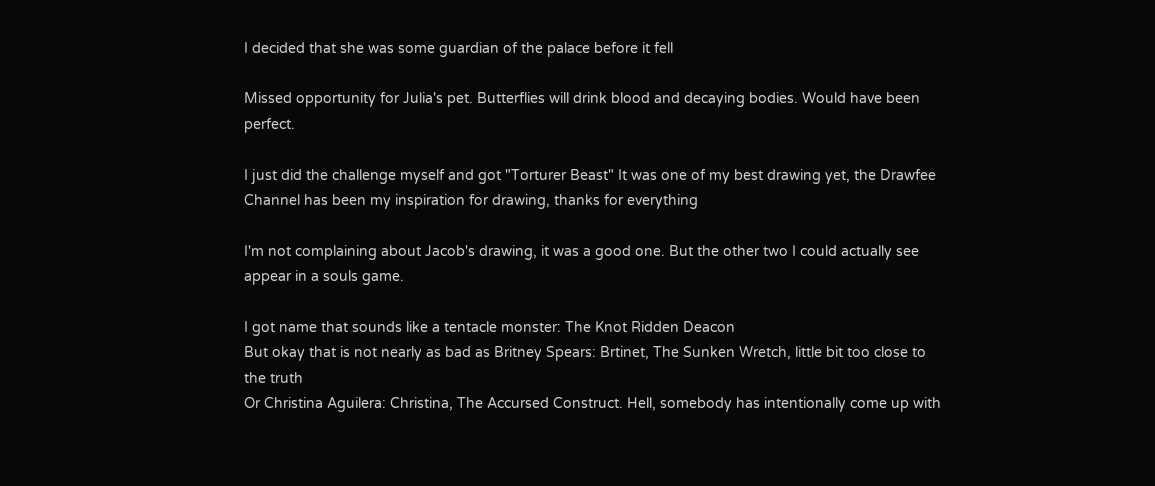I decided that she was some guardian of the palace before it fell

Missed opportunity for Julia's pet. Butterflies will drink blood and decaying bodies. Would have been perfect.

I just did the challenge myself and got "Torturer Beast" It was one of my best drawing yet, the Drawfee Channel has been my inspiration for drawing, thanks for everything

I'm not complaining about Jacob's drawing, it was a good one. But the other two I could actually see appear in a souls game.

I got name that sounds like a tentacle monster: The Knot Ridden Deacon
But okay that is not nearly as bad as Britney Spears: Brtinet, The Sunken Wretch, little bit too close to the truth
Or Christina Aguilera: Christina, The Accursed Construct. Hell, somebody has intentionally come up with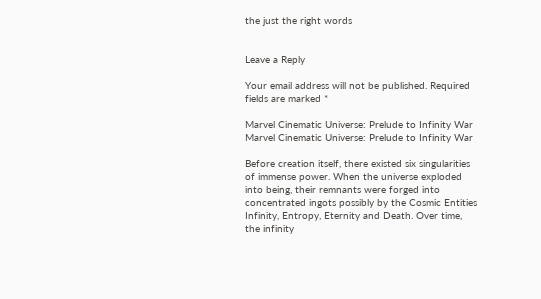the just the right words


Leave a Reply

Your email address will not be published. Required fields are marked *

Marvel Cinematic Universe: Prelude to Infinity War
Marvel Cinematic Universe: Prelude to Infinity War

Before creation itself, there existed six singularities of immense power. When the universe exploded into being, their remnants were forged into concentrated ingots possibly by the Cosmic Entities Infinity, Entropy, Eternity and Death. Over time, the infinity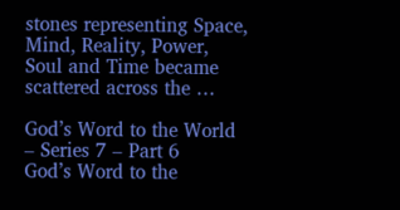stones representing Space, Mind, Reality, Power, Soul and Time became scattered across the …

God’s Word to the World – Series 7 – Part 6
God’s Word to the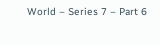World – Series 7 – Part 6